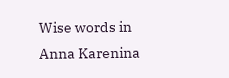Wise words in Anna Karenina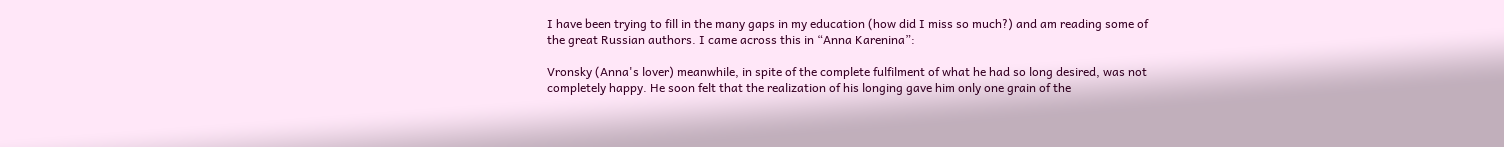I have been trying to fill in the many gaps in my education (how did I miss so much?) and am reading some of the great Russian authors. I came across this in “Anna Karenina”:

Vronsky (Anna's lover) meanwhile, in spite of the complete fulfilment of what he had so long desired, was not completely happy. He soon felt that the realization of his longing gave him only one grain of the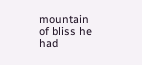mountain of bliss he had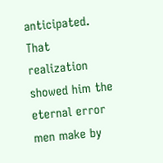anticipated. That realization showed him the eternal error men make by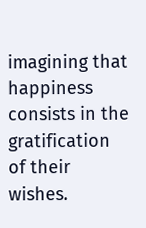imagining that happiness consists in the gratification of their wishes.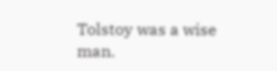Tolstoy was a wise man.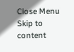Close Menu
Skip to content